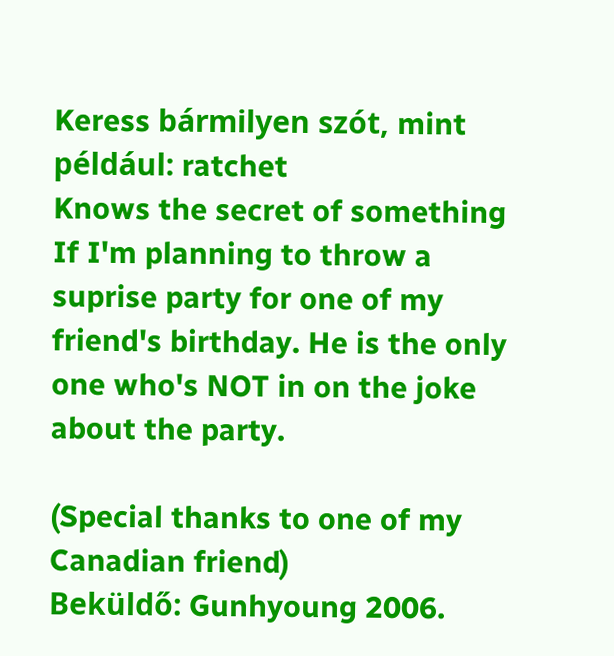Keress bármilyen szót, mint például: ratchet
Knows the secret of something
If I'm planning to throw a suprise party for one of my friend's birthday. He is the only one who's NOT in on the joke about the party.

(Special thanks to one of my Canadian friend)
Beküldő: Gunhyoung 2006.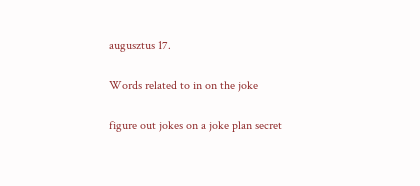augusztus 17.

Words related to in on the joke

figure out jokes on a joke plan secret